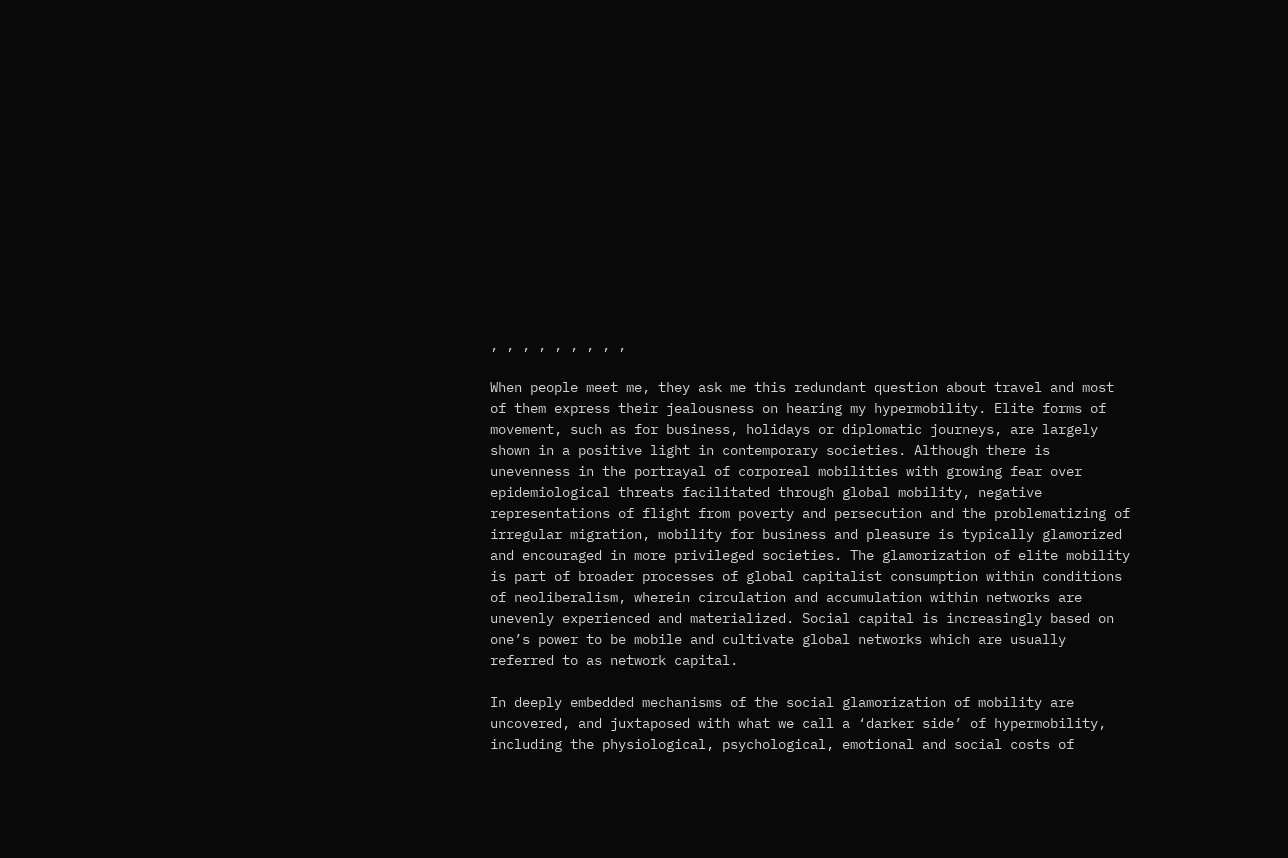, , , , , , , , ,

When people meet me, they ask me this redundant question about travel and most of them express their jealousness on hearing my hypermobility. Elite forms of movement, such as for business, holidays or diplomatic journeys, are largely shown in a positive light in contemporary societies. Although there is unevenness in the portrayal of corporeal mobilities with growing fear over epidemiological threats facilitated through global mobility, negative representations of flight from poverty and persecution and the problematizing of irregular migration, mobility for business and pleasure is typically glamorized and encouraged in more privileged societies. The glamorization of elite mobility is part of broader processes of global capitalist consumption within conditions of neoliberalism, wherein circulation and accumulation within networks are unevenly experienced and materialized. Social capital is increasingly based on one’s power to be mobile and cultivate global networks which are usually referred to as network capital.

In deeply embedded mechanisms of the social glamorization of mobility are uncovered, and juxtaposed with what we call a ‘darker side’ of hypermobility, including the physiological, psychological, emotional and social costs of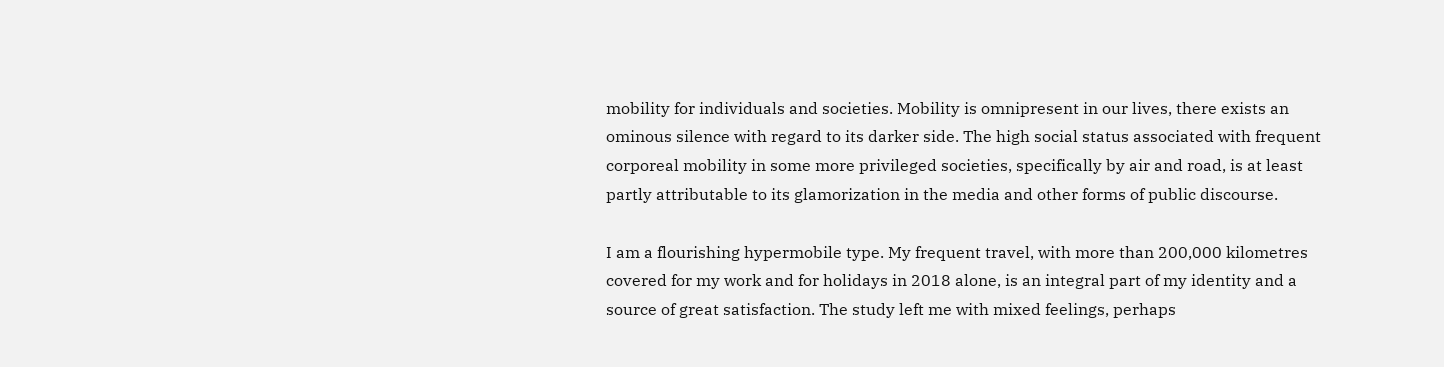mobility for individuals and societies. Mobility is omnipresent in our lives, there exists an ominous silence with regard to its darker side. The high social status associated with frequent corporeal mobility in some more privileged societies, specifically by air and road, is at least partly attributable to its glamorization in the media and other forms of public discourse.

I am a flourishing hypermobile type. My frequent travel, with more than 200,000 kilometres covered for my work and for holidays in 2018 alone, is an integral part of my identity and a source of great satisfaction. The study left me with mixed feelings, perhaps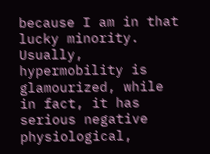because I am in that lucky minority. Usually, hypermobility is glamourized, while in fact, it has serious negative physiological,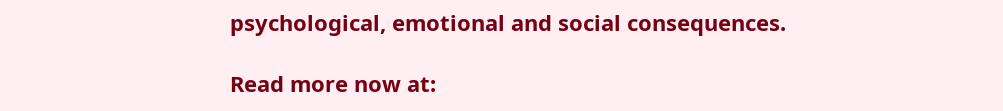psychological, emotional and social consequences.

Read more now at: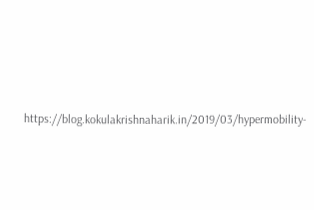https://blog.kokulakrishnaharik.in/2019/03/hypermobility-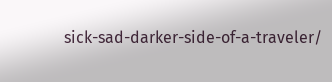sick-sad-darker-side-of-a-traveler/